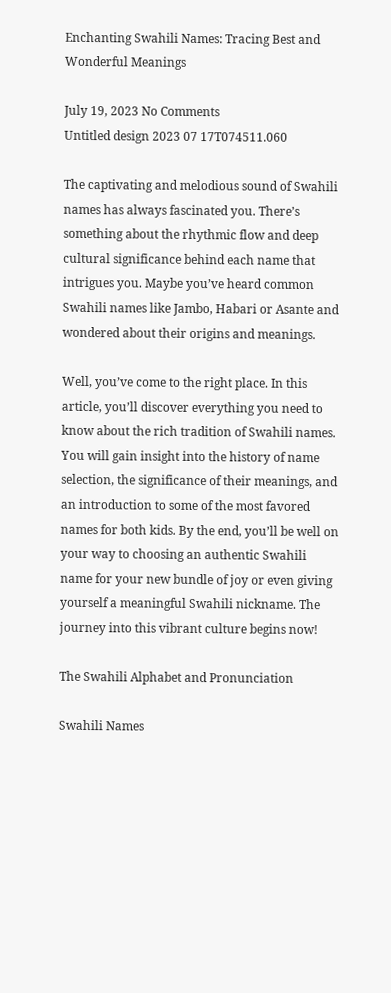Enchanting Swahili Names: Tracing Best and Wonderful Meanings

July 19, 2023 No Comments
Untitled design 2023 07 17T074511.060

The captivating and melodious sound of Swahili names has always fascinated you. There’s something about the rhythmic flow and deep cultural significance behind each name that intrigues you. Maybe you’ve heard common Swahili names like Jambo, Habari or Asante and wondered about their origins and meanings.

Well, you’ve come to the right place. In this article, you’ll discover everything you need to know about the rich tradition of Swahili names. You will gain insight into the history of name selection, the significance of their meanings, and an introduction to some of the most favored names for both kids. By the end, you’ll be well on your way to choosing an authentic Swahili name for your new bundle of joy or even giving yourself a meaningful Swahili nickname. The journey into this vibrant culture begins now!

The Swahili Alphabet and Pronunciation

Swahili Names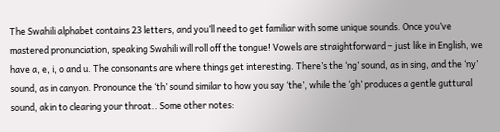The Swahili alphabet contains 23 letters, and you’ll need to get familiar with some unique sounds. Once you’ve mastered pronunciation, speaking Swahili will roll off the tongue! Vowels are straightforward – just like in English, we have a, e, i, o and u. The consonants are where things get interesting. There’s the ‘ng’ sound, as in sing, and the ‘ny’ sound, as in canyon. Pronounce the ‘th’ sound similar to how you say ‘the’, while the ‘gh’ produces a gentle guttural sound, akin to clearing your throat.. Some other notes: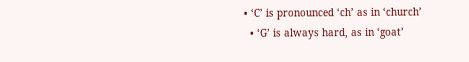• ‘C’ is pronounced ‘ch’ as in ‘church’
  • ‘G’ is always hard, as in ‘goat’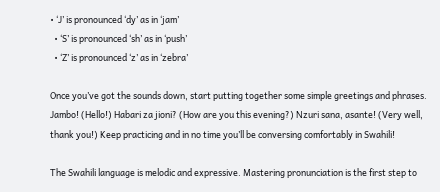• ‘J’ is pronounced ‘dy’ as in ‘jam’
  • ‘S’ is pronounced ‘sh’ as in ‘push’
  • ‘Z’ is pronounced ‘z’ as in ‘zebra’

Once you’ve got the sounds down, start putting together some simple greetings and phrases. Jambo! (Hello!) Habari za jioni? (How are you this evening?) Nzuri sana, asante! (Very well, thank you!) Keep practicing and in no time you’ll be conversing comfortably in Swahili!

The Swahili language is melodic and expressive. Mastering pronunciation is the first step to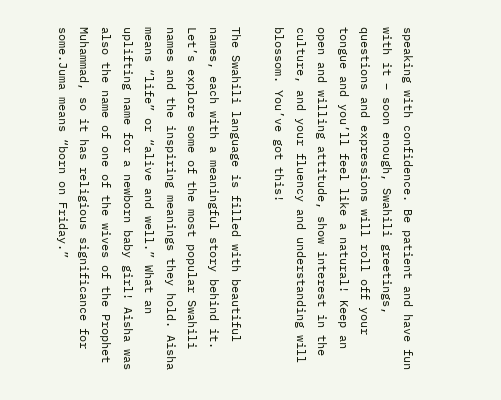speaking with confidence. Be patient and have fun with it – soon enough, Swahili greetings, questions and expressions will roll off your tongue and you’ll feel like a natural! Keep an open and willing attitude, show interest in the culture, and your fluency and understanding will blossom. You’ve got this!

The Swahili language is filled with beautiful names, each with a meaningful story behind it. Let’s explore some of the most popular Swahili names and the inspiring meanings they hold. Aisha means “life” or “alive and well.” What an uplifting name for a newborn baby girl! Aisha was also the name of one of the wives of the Prophet Muhammad, so it has religious significance for some.Juma means “born on Friday.”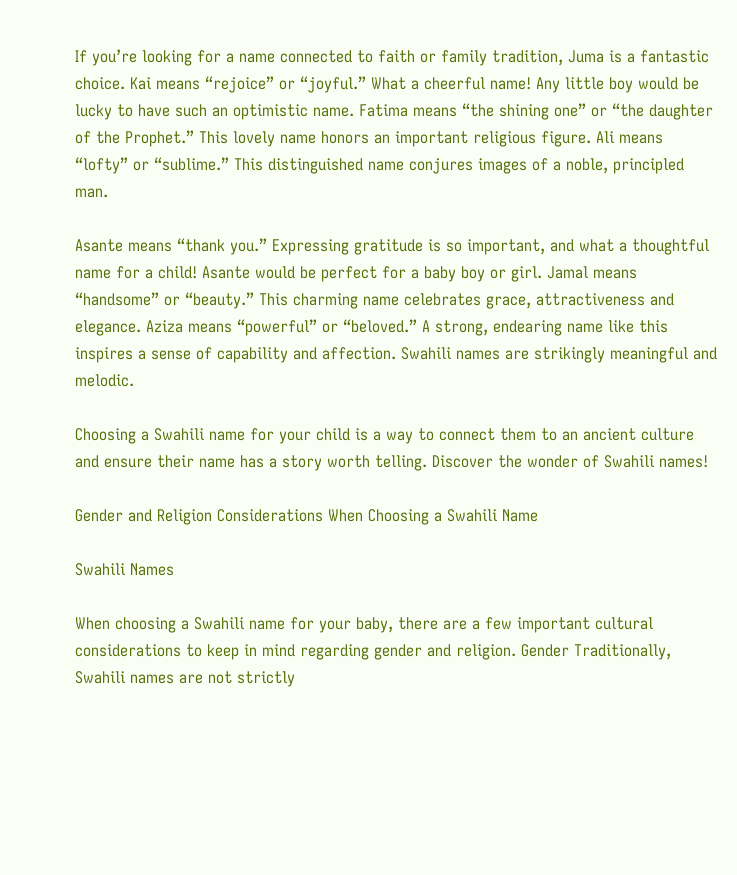If you’re looking for a name connected to faith or family tradition, Juma is a fantastic choice. Kai means “rejoice” or “joyful.” What a cheerful name! Any little boy would be lucky to have such an optimistic name. Fatima means “the shining one” or “the daughter of the Prophet.” This lovely name honors an important religious figure. Ali means “lofty” or “sublime.” This distinguished name conjures images of a noble, principled man.

Asante means “thank you.” Expressing gratitude is so important, and what a thoughtful name for a child! Asante would be perfect for a baby boy or girl. Jamal means “handsome” or “beauty.” This charming name celebrates grace, attractiveness and elegance. Aziza means “powerful” or “beloved.” A strong, endearing name like this inspires a sense of capability and affection. Swahili names are strikingly meaningful and melodic.

Choosing a Swahili name for your child is a way to connect them to an ancient culture and ensure their name has a story worth telling. Discover the wonder of Swahili names!

Gender and Religion Considerations When Choosing a Swahili Name

Swahili Names

When choosing a Swahili name for your baby, there are a few important cultural considerations to keep in mind regarding gender and religion. Gender Traditionally, Swahili names are not strictly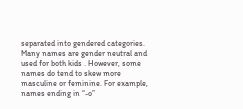separated into gendered categories. Many names are gender neutral and used for both kids . However, some names do tend to skew more masculine or feminine. For example, names ending in “-o”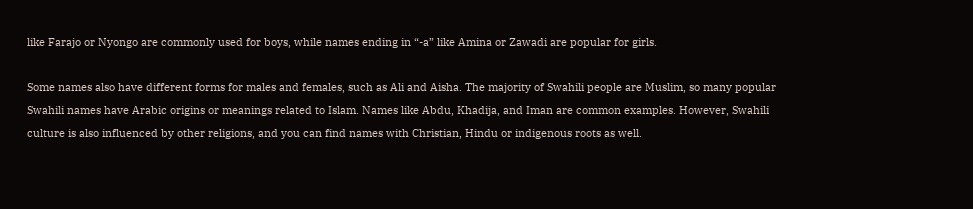like Farajo or Nyongo are commonly used for boys, while names ending in “-a” like Amina or Zawadi are popular for girls.

Some names also have different forms for males and females, such as Ali and Aisha. The majority of Swahili people are Muslim, so many popular Swahili names have Arabic origins or meanings related to Islam. Names like Abdu, Khadija, and Iman are common examples. However, Swahili culture is also influenced by other religions, and you can find names with Christian, Hindu or indigenous roots as well.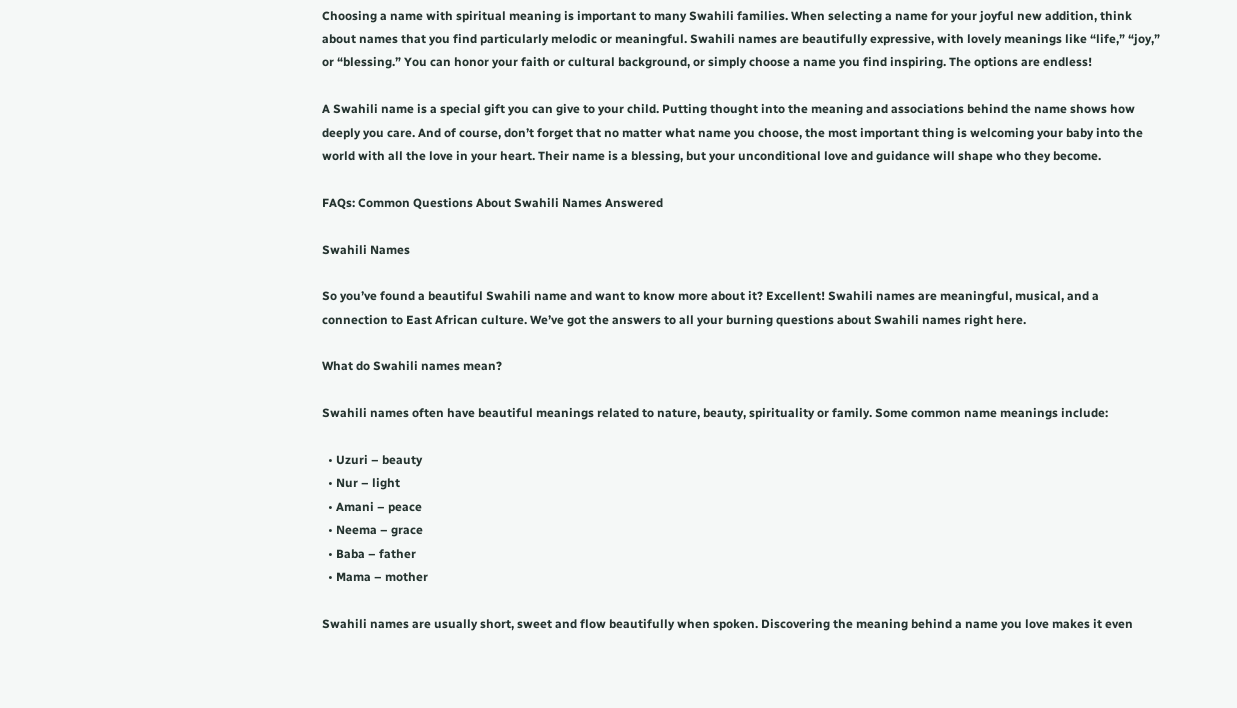Choosing a name with spiritual meaning is important to many Swahili families. When selecting a name for your joyful new addition, think about names that you find particularly melodic or meaningful. Swahili names are beautifully expressive, with lovely meanings like “life,” “joy,” or “blessing.” You can honor your faith or cultural background, or simply choose a name you find inspiring. The options are endless!

A Swahili name is a special gift you can give to your child. Putting thought into the meaning and associations behind the name shows how deeply you care. And of course, don’t forget that no matter what name you choose, the most important thing is welcoming your baby into the world with all the love in your heart. Their name is a blessing, but your unconditional love and guidance will shape who they become.

FAQs: Common Questions About Swahili Names Answered

Swahili Names

So you’ve found a beautiful Swahili name and want to know more about it? Excellent! Swahili names are meaningful, musical, and a connection to East African culture. We’ve got the answers to all your burning questions about Swahili names right here.

What do Swahili names mean?

Swahili names often have beautiful meanings related to nature, beauty, spirituality or family. Some common name meanings include:

  • Uzuri – beauty
  • Nur – light
  • Amani – peace
  • Neema – grace
  • Baba – father
  • Mama – mother

Swahili names are usually short, sweet and flow beautifully when spoken. Discovering the meaning behind a name you love makes it even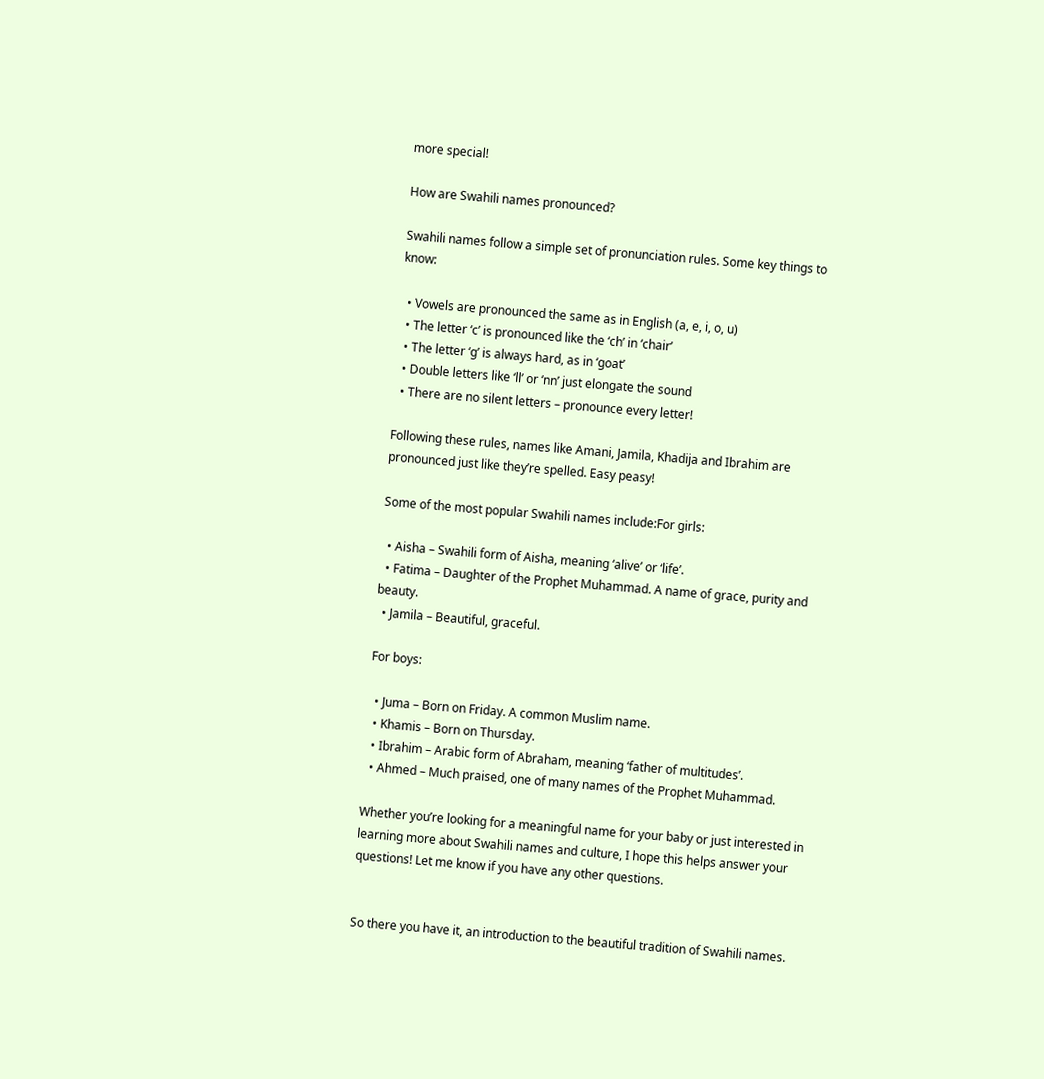more special!

How are Swahili names pronounced?

Swahili names follow a simple set of pronunciation rules. Some key things to know:

  • Vowels are pronounced the same as in English (a, e, i, o, u)
  • The letter ‘c’ is pronounced like the ‘ch’ in ‘chair’
  • The letter ‘g’ is always hard, as in ‘goat’
  • Double letters like ‘ll’ or ‘nn’ just elongate the sound
  • There are no silent letters – pronounce every letter!

Following these rules, names like Amani, Jamila, Khadija and Ibrahim are pronounced just like they’re spelled. Easy peasy!

Some of the most popular Swahili names include:For girls:

  • Aisha – Swahili form of Aisha, meaning ‘alive’ or ‘life’.
  • Fatima – Daughter of the Prophet Muhammad. A name of grace, purity and beauty.
  • Jamila – Beautiful, graceful.

For boys:

  • Juma – Born on Friday. A common Muslim name.
  • Khamis – Born on Thursday.
  • Ibrahim – Arabic form of Abraham, meaning ‘father of multitudes’.
  • Ahmed – Much praised, one of many names of the Prophet Muhammad.

Whether you’re looking for a meaningful name for your baby or just interested in learning more about Swahili names and culture, I hope this helps answer your questions! Let me know if you have any other questions.


So there you have it, an introduction to the beautiful tradition of Swahili names.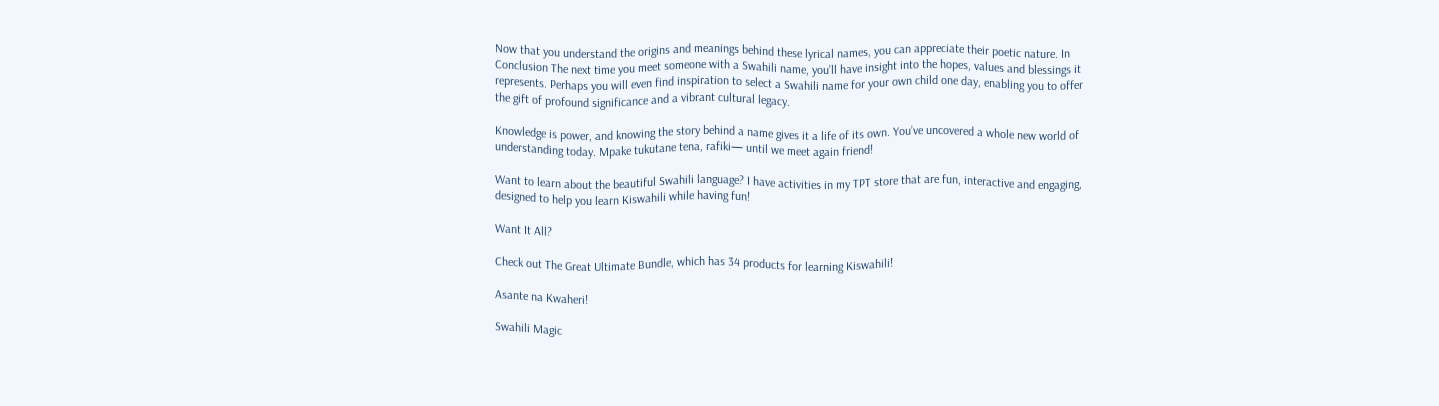Now that you understand the origins and meanings behind these lyrical names, you can appreciate their poetic nature. In Conclusion The next time you meet someone with a Swahili name, you’ll have insight into the hopes, values and blessings it represents. Perhaps you will even find inspiration to select a Swahili name for your own child one day, enabling you to offer the gift of profound significance and a vibrant cultural legacy.

Knowledge is power, and knowing the story behind a name gives it a life of its own. You’ve uncovered a whole new world of understanding today. Mpake tukutane tena, rafiki— until we meet again friend!

Want to learn about the beautiful Swahili language? I have activities in my TPT store that are fun, interactive and engaging, designed to help you learn Kiswahili while having fun!

Want It All?

Check out The Great Ultimate Bundle, which has 34 products for learning Kiswahili!

Asante na Kwaheri!

Swahili Magic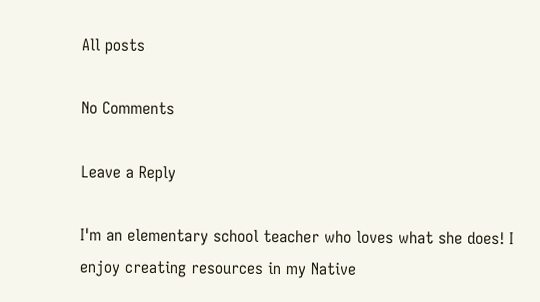All posts

No Comments

Leave a Reply

I'm an elementary school teacher who loves what she does! I enjoy creating resources in my Native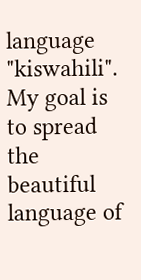language "kiswahili". My goal is to spread the beautiful language of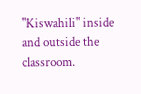"Kiswahili" inside and outside the classroom.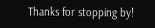Thanks for stopping by!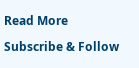Read More

Subscribe & Follow